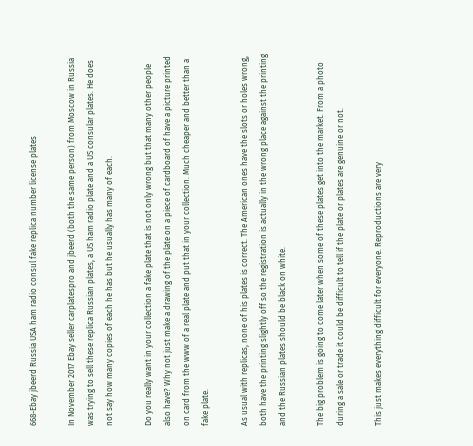668-Ebay jbeerd Russia USA ham radio consul fake replica number license plates

In November 2017 Ebay seller carplatespro and jbeerd (both the same person) from Moscow in Russia was trying to sell these replica Russian plates, a US ham radio plate and a US consular plates. He does not say how many copies of each he has but he usually has many of each.

Do you really want in your collection a fake plate that is not only wrong but that many other people also have? Why not just make a drawing of the plate on a piece of cardboard of have a picture printed on card from the www of a real plate and put that in your collection. Much cheaper and better than a fake plate.

As usual with replicas, none of his plates is correct. The American ones have the slots or holes wrong, both have the printing slightly off so the registration is actually in the wrong place against the printing and the Russian plates should be black on white.

The big problem is going to come later when some of these plates get into the market. From a photo during a sale or trade it could be difficult to tell if the plate or plates are genuine or not.

This just makes everything difficult for everyone. Reproductions are very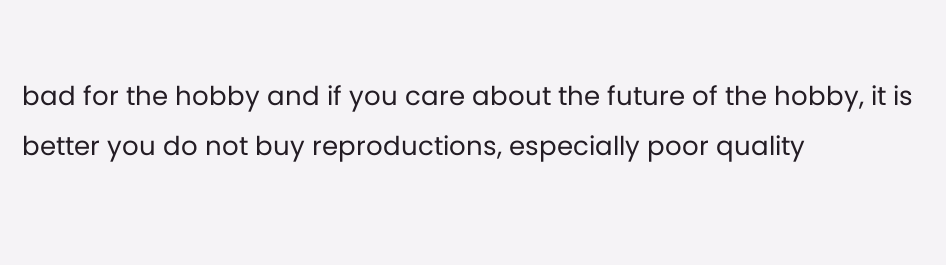bad for the hobby and if you care about the future of the hobby, it is better you do not buy reproductions, especially poor quality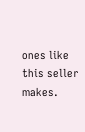ones like this seller makes.